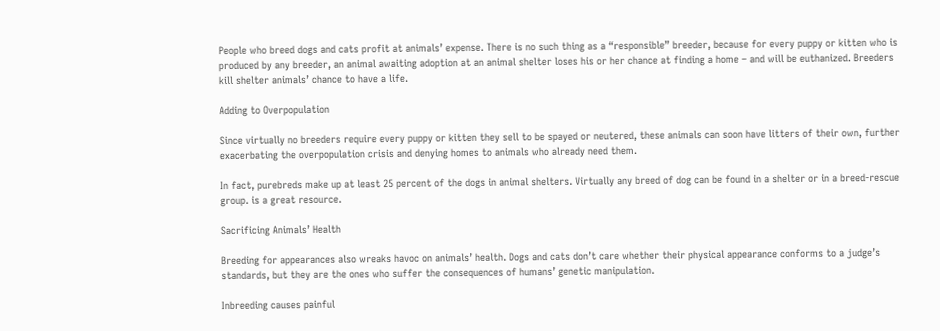People who breed dogs and cats profit at animals’ expense. There is no such thing as a “responsible” breeder, because for every puppy or kitten who is produced by any breeder, an animal awaiting adoption at an animal shelter loses his or her chance at finding a home – and will be euthanized. Breeders kill shelter animals’ chance to have a life.

Adding to Overpopulation

Since virtually no breeders require every puppy or kitten they sell to be spayed or neutered, these animals can soon have litters of their own, further exacerbating the overpopulation crisis and denying homes to animals who already need them.

In fact, purebreds make up at least 25 percent of the dogs in animal shelters. Virtually any breed of dog can be found in a shelter or in a breed-rescue group. is a great resource.

Sacrificing Animals’ Health

Breeding for appearances also wreaks havoc on animals’ health. Dogs and cats don’t care whether their physical appearance conforms to a judge’s standards, but they are the ones who suffer the consequences of humans’ genetic manipulation.

Inbreeding causes painful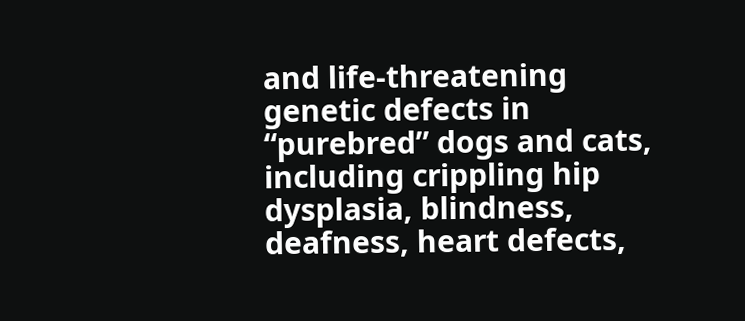and life-threatening genetic defects in “purebred” dogs and cats, including crippling hip dysplasia, blindness, deafness, heart defects,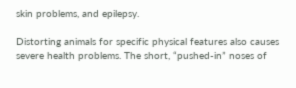skin problems, and epilepsy.

Distorting animals for specific physical features also causes severe health problems. The short, “pushed-in” noses of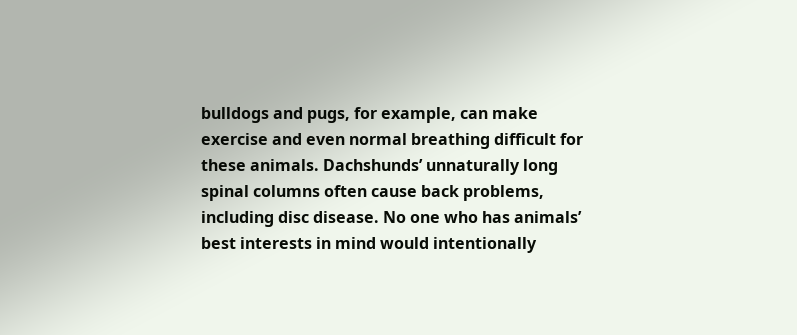bulldogs and pugs, for example, can make exercise and even normal breathing difficult for these animals. Dachshunds’ unnaturally long spinal columns often cause back problems, including disc disease. No one who has animals’ best interests in mind would intentionally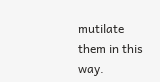mutilate them in this way.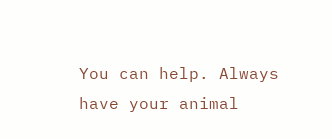You can help. Always have your animal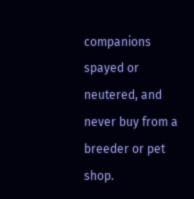companions spayed or neutered, and never buy from a breeder or pet shop.